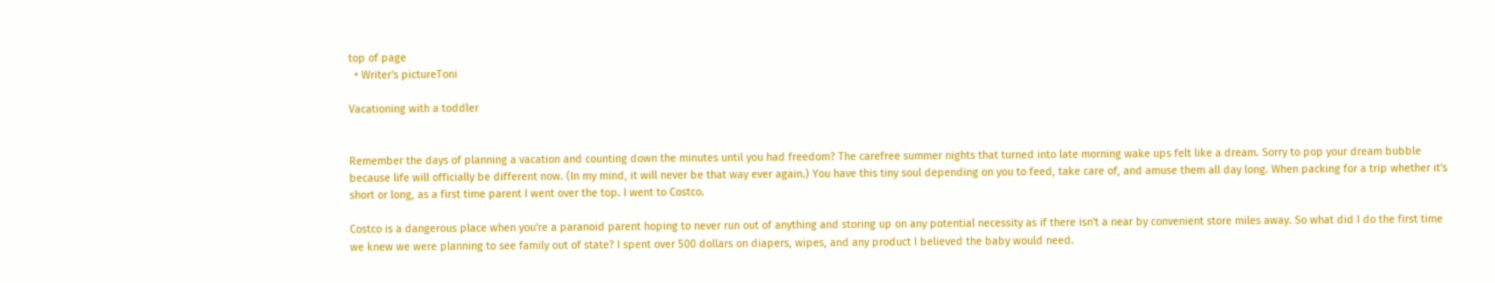top of page
  • Writer's pictureToni

Vacationing with a toddler


Remember the days of planning a vacation and counting down the minutes until you had freedom? The carefree summer nights that turned into late morning wake ups felt like a dream. Sorry to pop your dream bubble because life will officially be different now. (In my mind, it will never be that way ever again.) You have this tiny soul depending on you to feed, take care of, and amuse them all day long. When packing for a trip whether it's short or long, as a first time parent I went over the top. I went to Costco.

Costco is a dangerous place when you're a paranoid parent hoping to never run out of anything and storing up on any potential necessity as if there isn't a near by convenient store miles away. So what did I do the first time we knew we were planning to see family out of state? I spent over 500 dollars on diapers, wipes, and any product I believed the baby would need.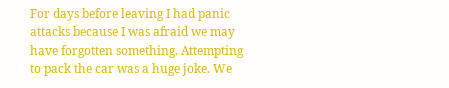For days before leaving I had panic attacks because I was afraid we may have forgotten something. Attempting to pack the car was a huge joke. We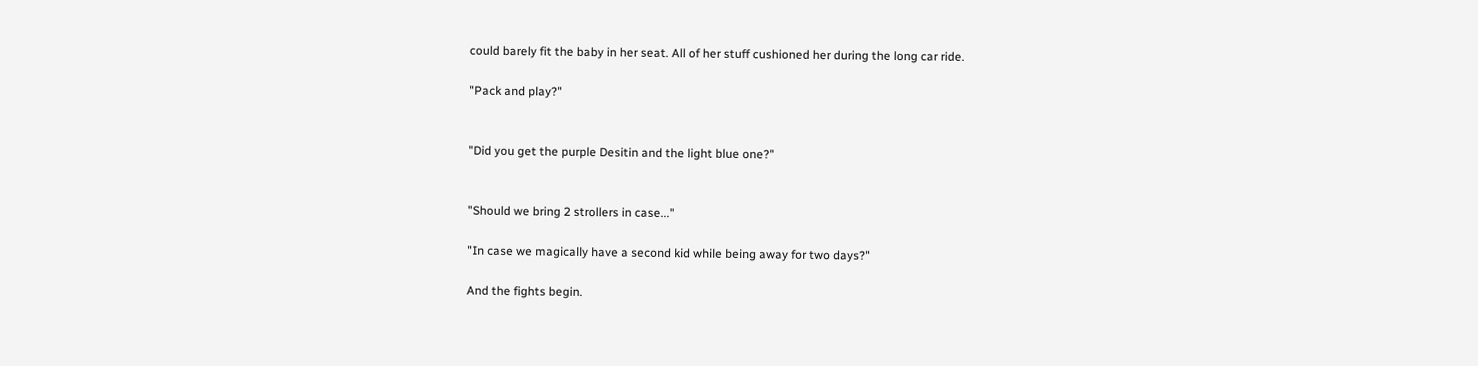could barely fit the baby in her seat. All of her stuff cushioned her during the long car ride.

"Pack and play?"


"Did you get the purple Desitin and the light blue one?"


"Should we bring 2 strollers in case..."

"In case we magically have a second kid while being away for two days?"

And the fights begin.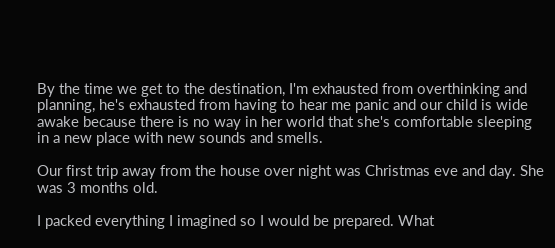By the time we get to the destination, I'm exhausted from overthinking and planning, he's exhausted from having to hear me panic and our child is wide awake because there is no way in her world that she's comfortable sleeping in a new place with new sounds and smells.

Our first trip away from the house over night was Christmas eve and day. She was 3 months old.

I packed everything I imagined so I would be prepared. What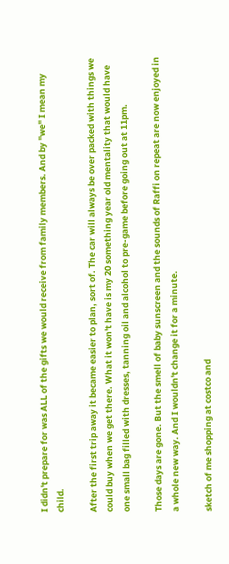I didn't prepare for was ALL of the gifts we would receive from family members. And by "we" I mean my child.

After the first trip away it became easier to plan, sort of. The car will always be over packed with things we could buy when we get there. What it won't have is my 20 something year old mentality that would have one small bag filled with dresses, tanning oil and alcohol to pre-game before going out at 11pm.

Those days are gone. But the smell of baby sunscreen and the sounds of Raffi on repeat are now enjoyed in a whole new way. And I wouldn't change it for a minute.

sketch of me shopping at costco and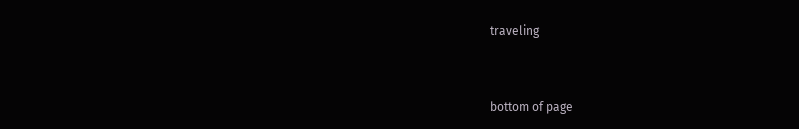traveling


bottom of page